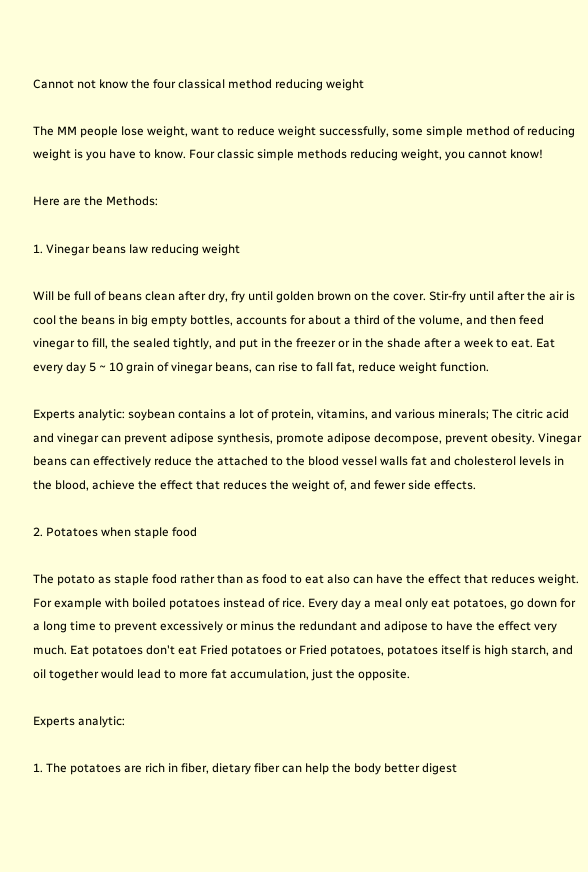Cannot not know the four classical method reducing weight

The MM people lose weight, want to reduce weight successfully, some simple method of reducing weight is you have to know. Four classic simple methods reducing weight, you cannot know!

Here are the Methods:

1. Vinegar beans law reducing weight

Will be full of beans clean after dry, fry until golden brown on the cover. Stir-fry until after the air is cool the beans in big empty bottles, accounts for about a third of the volume, and then feed vinegar to fill, the sealed tightly, and put in the freezer or in the shade after a week to eat. Eat every day 5 ~ 10 grain of vinegar beans, can rise to fall fat, reduce weight function.

Experts analytic: soybean contains a lot of protein, vitamins, and various minerals; The citric acid and vinegar can prevent adipose synthesis, promote adipose decompose, prevent obesity. Vinegar beans can effectively reduce the attached to the blood vessel walls fat and cholesterol levels in the blood, achieve the effect that reduces the weight of, and fewer side effects.

2. Potatoes when staple food

The potato as staple food rather than as food to eat also can have the effect that reduces weight. For example with boiled potatoes instead of rice. Every day a meal only eat potatoes, go down for a long time to prevent excessively or minus the redundant and adipose to have the effect very much. Eat potatoes don't eat Fried potatoes or Fried potatoes, potatoes itself is high starch, and oil together would lead to more fat accumulation, just the opposite.

Experts analytic:

1. The potatoes are rich in fiber, dietary fiber can help the body better digest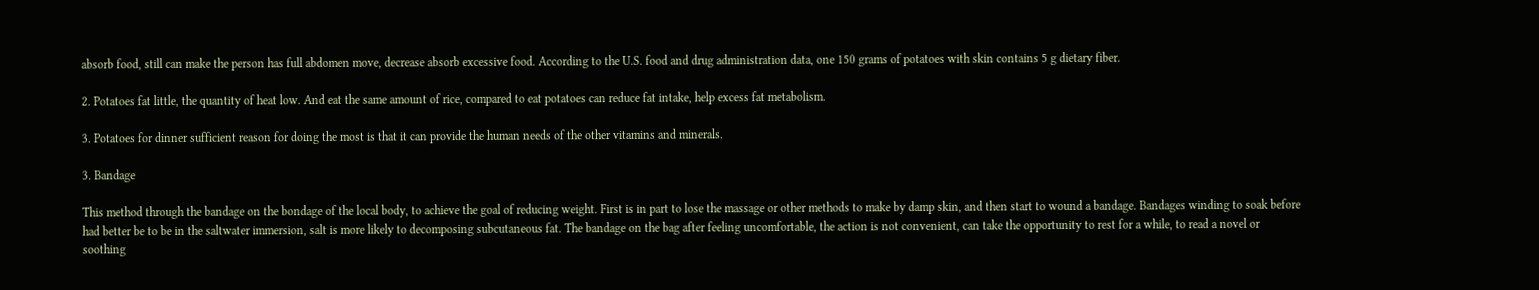absorb food, still can make the person has full abdomen move, decrease absorb excessive food. According to the U.S. food and drug administration data, one 150 grams of potatoes with skin contains 5 g dietary fiber.

2. Potatoes fat little, the quantity of heat low. And eat the same amount of rice, compared to eat potatoes can reduce fat intake, help excess fat metabolism.

3. Potatoes for dinner sufficient reason for doing the most is that it can provide the human needs of the other vitamins and minerals.

3. Bandage

This method through the bandage on the bondage of the local body, to achieve the goal of reducing weight. First is in part to lose the massage or other methods to make by damp skin, and then start to wound a bandage. Bandages winding to soak before had better be to be in the saltwater immersion, salt is more likely to decomposing subcutaneous fat. The bandage on the bag after feeling uncomfortable, the action is not convenient, can take the opportunity to rest for a while, to read a novel or soothing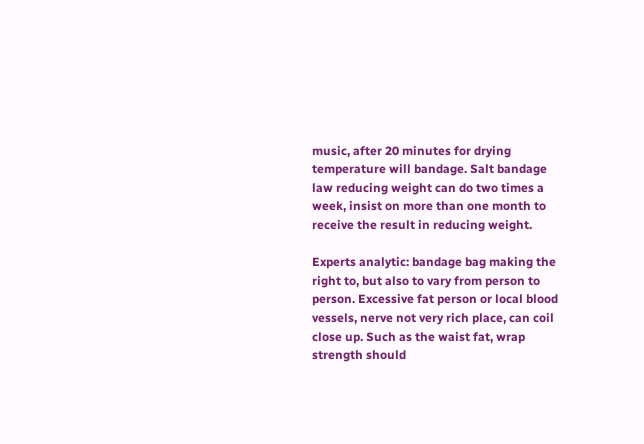music, after 20 minutes for drying temperature will bandage. Salt bandage law reducing weight can do two times a week, insist on more than one month to receive the result in reducing weight.

Experts analytic: bandage bag making the right to, but also to vary from person to person. Excessive fat person or local blood vessels, nerve not very rich place, can coil close up. Such as the waist fat, wrap strength should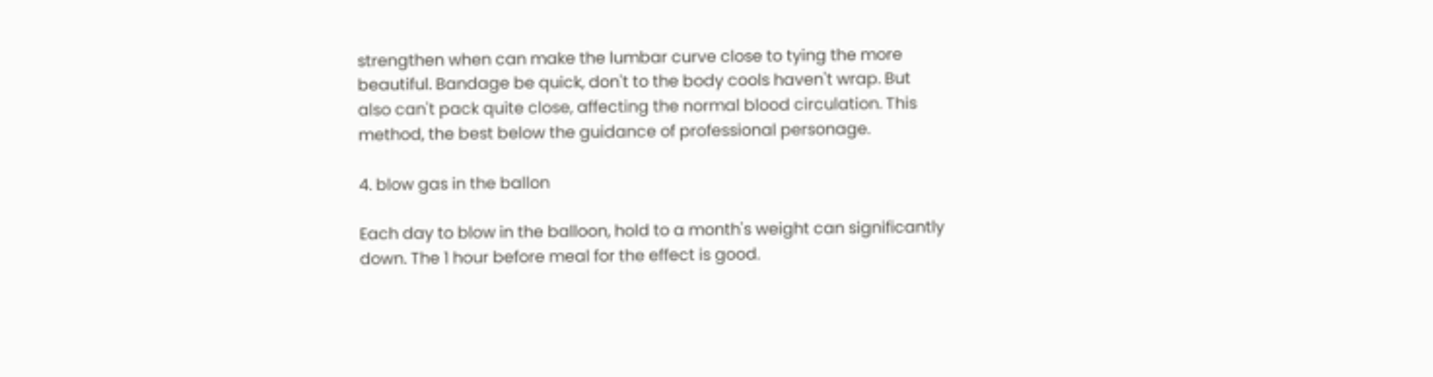strengthen when can make the lumbar curve close to tying the more beautiful. Bandage be quick, don't to the body cools haven't wrap. But also can't pack quite close, affecting the normal blood circulation. This method, the best below the guidance of professional personage.

4. blow gas in the ballon

Each day to blow in the balloon, hold to a month's weight can significantly down. The 1 hour before meal for the effect is good.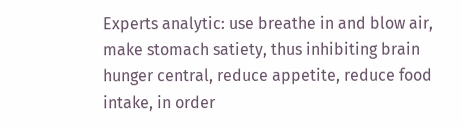Experts analytic: use breathe in and blow air, make stomach satiety, thus inhibiting brain hunger central, reduce appetite, reduce food intake, in order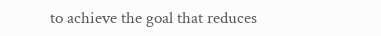to achieve the goal that reduces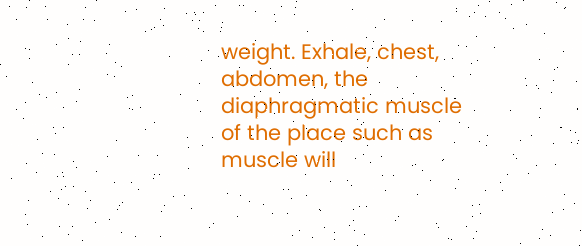weight. Exhale, chest, abdomen, the diaphragmatic muscle of the place such as muscle will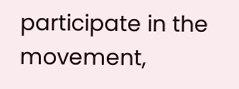participate in the movement,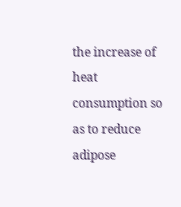the increase of heat consumption so as to reduce adipose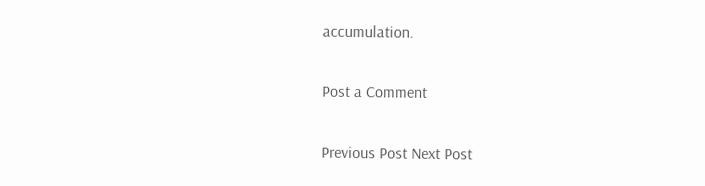accumulation.

Post a Comment

Previous Post Next Post